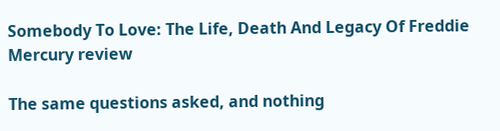Somebody To Love: The Life, Death And Legacy Of Freddie Mercury review

The same questions asked, and nothing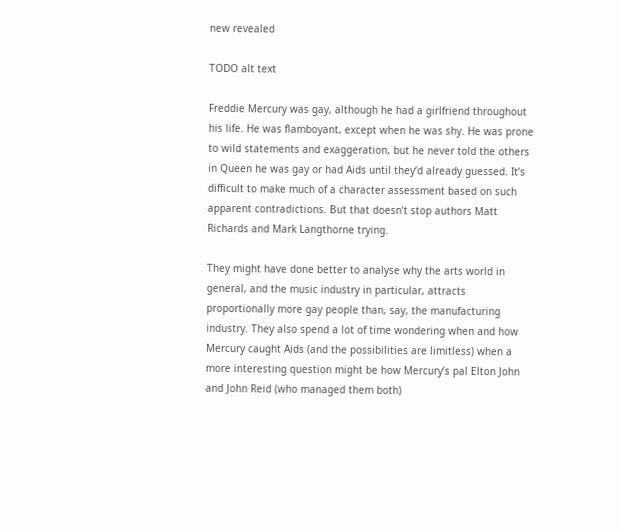new revealed

TODO alt text

Freddie Mercury was gay, although he had a girlfriend throughout his life. He was flamboyant, except when he was shy. He was prone to wild statements and exaggeration, but he never told the others in Queen he was gay or had Aids until they’d already guessed. It’s difficult to make much of a character assessment based on such apparent contradictions. But that doesn’t stop authors Matt Richards and Mark Langthorne trying.

They might have done better to analyse why the arts world in general, and the music industry in particular, attracts proportionally more gay people than, say, the manufacturing industry. They also spend a lot of time wondering when and how Mercury caught Aids (and the possibilities are limitless) when a more interesting question might be how Mercury’s pal Elton John and John Reid (who managed them both)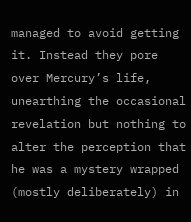managed to avoid getting it. Instead they pore over Mercury’s life, unearthing the occasional revelation but nothing to alter the perception that he was a mystery wrapped (mostly deliberately) in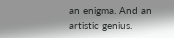an enigma. And an artistic genius.